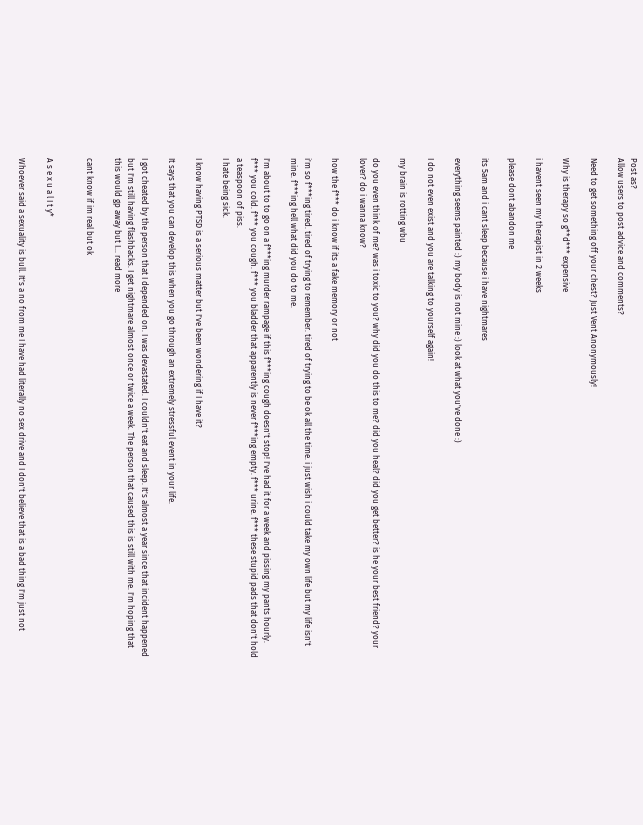Post as?
Allow users to post advice and comments?

Need to get something off your chest? Just Vent Anonymously!

Why is therapy so g**d*** expensive

i havent seen my therapist in 2 weeks

please dont abandon me

its 5am and i cant sleep because i have nightmares

everything seems painted :) my body is not mine :) look at what you've done :)

I do not even exist and you are talking to yourself again!

my brain is rotting wbu

do you even think of me? was i toxic to you? why did you do this to me? did you heal? did you get better? is he your best friend? your lover? do i wanna know?

how the f*** do i know if its a fake memory or not

i'm so f***ing tired. tired of trying to remember. tired of trying to be ok all the time. i just wish i could take my own life but my life isn't mine. f***ing hell what did you do to me.

I'm about to to go on a f***ing murder rampage if this f***ing cough doesn't stop! I've had it for a week and pissing my pants hourly. f*** you cold. f*** you cough. f*** you bladder that apparently is never f***ing empty. f*** urine. f*** these stupid pads that don't hold a teaspoon of piss.
I hate being sick.

I know having PTSD is a serious matter but I've been wondering if I have it?

It says that you can develop this when you go through an extremely stressful event in your life.

I got cheated by the person that I depended on. I was devastated. I couldn't eat and sleep. It's almost a year since that incident happened but I'm still having flashbacks. I get nightmare almost once or twice a week. The person that caused this is still with me. I'm hoping that this would gp away but I... read more

cant know if im real but ok


A s e x u a l I t y*

Whoever said a sexuality is bull. It's a no from me I have had literally no sex drive and I don't believe that is a bad thing I'm just not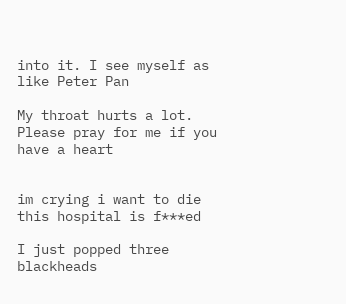into it. I see myself as like Peter Pan

My throat hurts a lot. Please pray for me if you have a heart


im crying i want to die this hospital is f***ed

I just popped three blackheads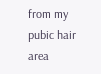from my pubic hair area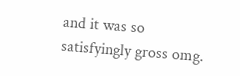and it was so satisfyingly gross omg.